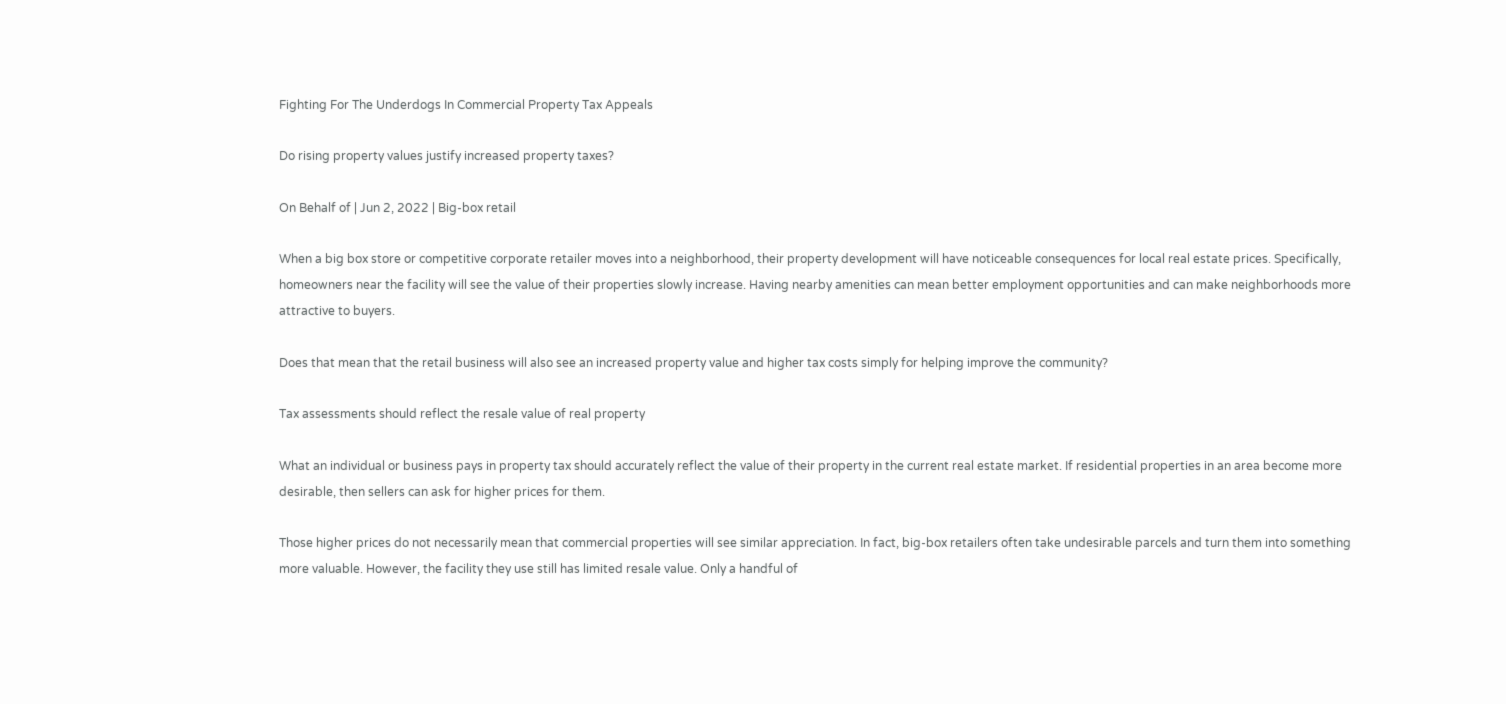Fighting For The Underdogs In Commercial Property Tax Appeals

Do rising property values justify increased property taxes?

On Behalf of | Jun 2, 2022 | Big-box retail

When a big box store or competitive corporate retailer moves into a neighborhood, their property development will have noticeable consequences for local real estate prices. Specifically, homeowners near the facility will see the value of their properties slowly increase. Having nearby amenities can mean better employment opportunities and can make neighborhoods more attractive to buyers.

Does that mean that the retail business will also see an increased property value and higher tax costs simply for helping improve the community?

Tax assessments should reflect the resale value of real property

What an individual or business pays in property tax should accurately reflect the value of their property in the current real estate market. If residential properties in an area become more desirable, then sellers can ask for higher prices for them.

Those higher prices do not necessarily mean that commercial properties will see similar appreciation. In fact, big-box retailers often take undesirable parcels and turn them into something more valuable. However, the facility they use still has limited resale value. Only a handful of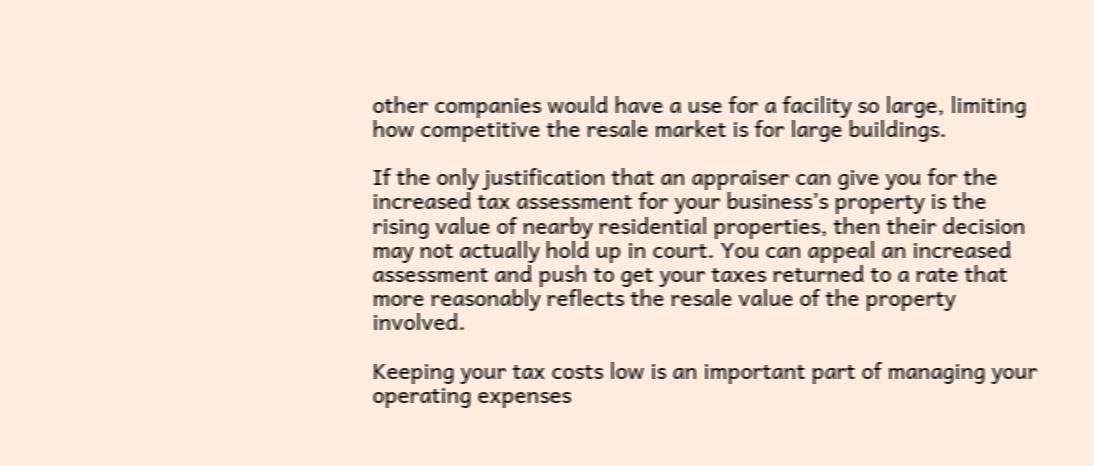other companies would have a use for a facility so large, limiting how competitive the resale market is for large buildings.

If the only justification that an appraiser can give you for the increased tax assessment for your business’s property is the rising value of nearby residential properties, then their decision may not actually hold up in court. You can appeal an increased assessment and push to get your taxes returned to a rate that more reasonably reflects the resale value of the property involved.

Keeping your tax costs low is an important part of managing your operating expenses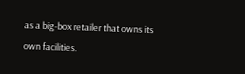as a big-box retailer that owns its own facilities.